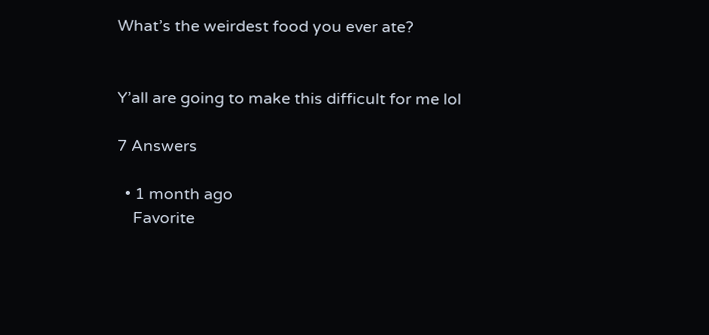What’s the weirdest food you ever ate?


Y’all are going to make this difficult for me lol

7 Answers

  • 1 month ago
    Favorite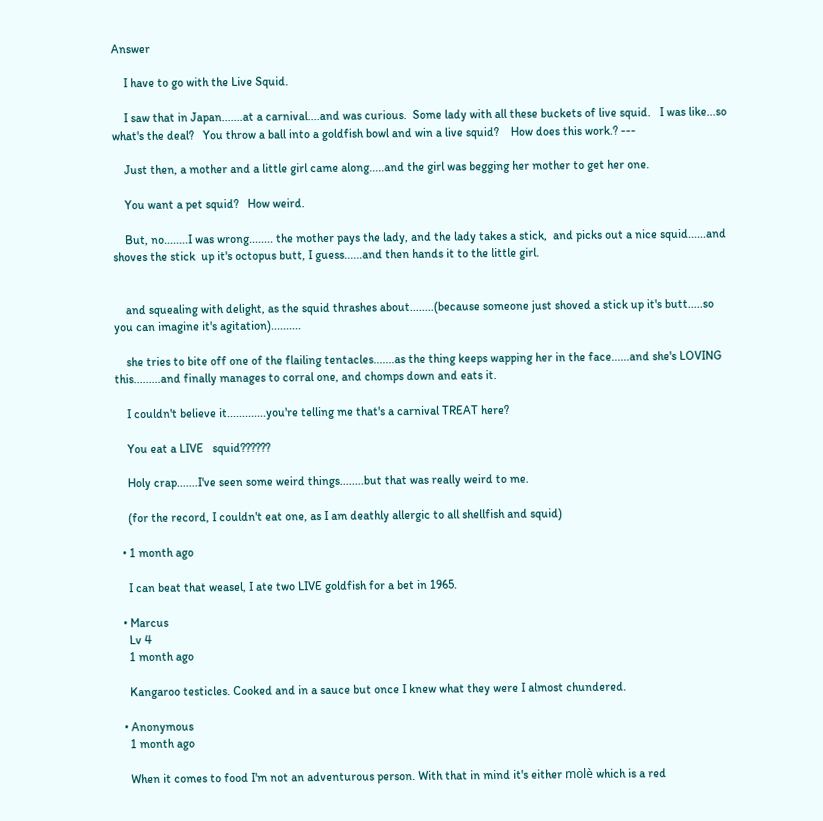Answer

    I have to go with the Live Squid.

    I saw that in Japan.......at a carnival....and was curious.  Some lady with all these buckets of live squid.   I was like...so what's the deal?   You throw a ball into a goldfish bowl and win a live squid?    How does this work.? ---

    Just then, a mother and a little girl came along.....and the girl was begging her mother to get her one.

    You want a pet squid?   How weird.

    But, no........I was wrong........ the mother pays the lady, and the lady takes a stick,  and picks out a nice squid......and shoves the stick  up it's octopus butt, I guess......and then hands it to the little girl.


    and squealing with delight, as the squid thrashes about........(because someone just shoved a stick up it's butt.....so you can imagine it's agitation)..........

    she tries to bite off one of the flailing tentacles.......as the thing keeps wapping her in the face......and she's LOVING this.........and finally manages to corral one, and chomps down and eats it.

    I couldn't believe it.............you're telling me that's a carnival TREAT here?

    You eat a LIVE   squid??????

    Holy crap.......I've seen some weird things........but that was really weird to me.

    (for the record, I couldn't eat one, as I am deathly allergic to all shellfish and squid)

  • 1 month ago

    I can beat that weasel, I ate two LIVE goldfish for a bet in 1965.

  • Marcus
    Lv 4
    1 month ago

    Kangaroo testicles. Cooked and in a sauce but once I knew what they were I almost chundered.

  • Anonymous
    1 month ago

    When it comes to food I'm not an adventurous person. With that in mind it's either molè which is a red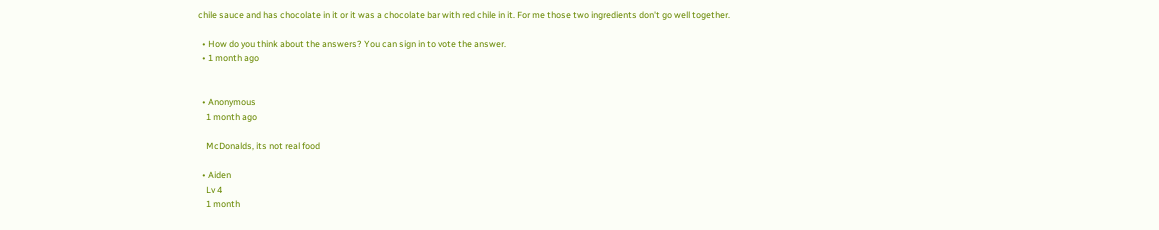chile sauce and has chocolate in it or it was a chocolate bar with red chile in it. For me those two ingredients don't go well together.

  • How do you think about the answers? You can sign in to vote the answer.
  • 1 month ago


  • Anonymous
    1 month ago

    McDonalds, its not real food

  • Aiden
    Lv 4
    1 month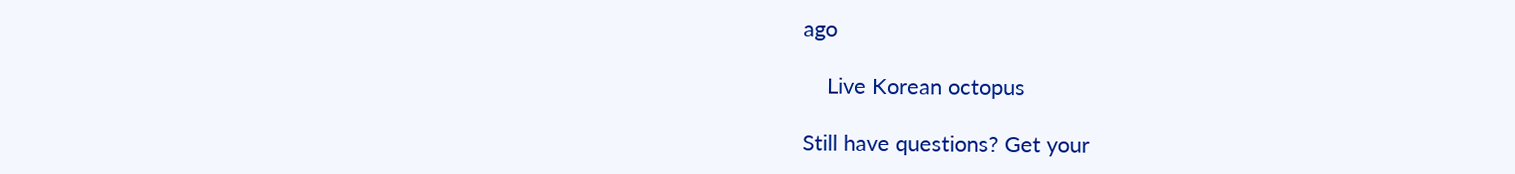ago

    Live Korean octopus

Still have questions? Get your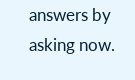answers by asking now.